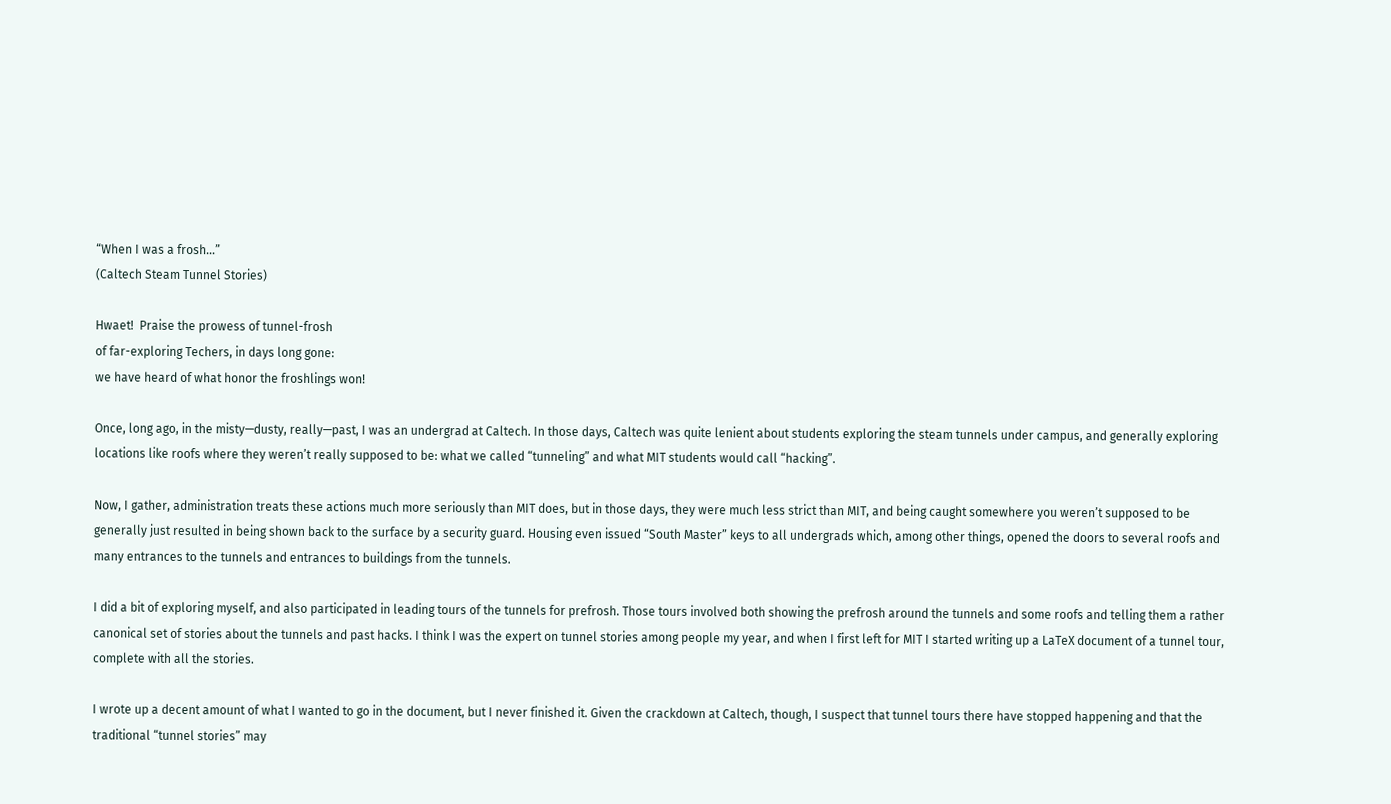“When I was a frosh…”
(Caltech Steam Tunnel Stories)

Hwaet!  Praise the prowess of tunnel-frosh
of far-exploring Techers, in days long gone:
we have heard of what honor the froshlings won!

Once, long ago, in the misty—dusty, really—past, I was an undergrad at Caltech. In those days, Caltech was quite lenient about students exploring the steam tunnels under campus, and generally exploring locations like roofs where they weren’t really supposed to be: what we called “tunneling” and what MIT students would call “hacking”.

Now, I gather, administration treats these actions much more seriously than MIT does, but in those days, they were much less strict than MIT, and being caught somewhere you weren’t supposed to be generally just resulted in being shown back to the surface by a security guard. Housing even issued “South Master” keys to all undergrads which, among other things, opened the doors to several roofs and many entrances to the tunnels and entrances to buildings from the tunnels.

I did a bit of exploring myself, and also participated in leading tours of the tunnels for prefrosh. Those tours involved both showing the prefrosh around the tunnels and some roofs and telling them a rather canonical set of stories about the tunnels and past hacks. I think I was the expert on tunnel stories among people my year, and when I first left for MIT I started writing up a LaTeX document of a tunnel tour, complete with all the stories.

I wrote up a decent amount of what I wanted to go in the document, but I never finished it. Given the crackdown at Caltech, though, I suspect that tunnel tours there have stopped happening and that the traditional “tunnel stories” may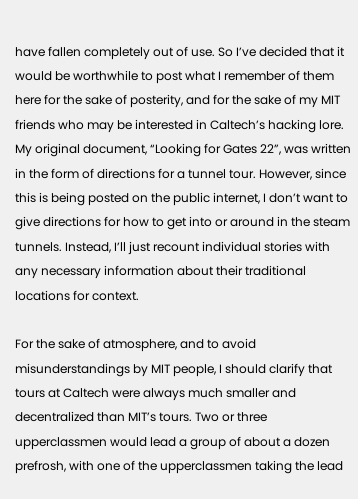have fallen completely out of use. So I’ve decided that it would be worthwhile to post what I remember of them here for the sake of posterity, and for the sake of my MIT friends who may be interested in Caltech’s hacking lore. My original document, “Looking for Gates 22”, was written in the form of directions for a tunnel tour. However, since this is being posted on the public internet, I don’t want to give directions for how to get into or around in the steam tunnels. Instead, I’ll just recount individual stories with any necessary information about their traditional locations for context.

For the sake of atmosphere, and to avoid misunderstandings by MIT people, I should clarify that tours at Caltech were always much smaller and decentralized than MIT’s tours. Two or three upperclassmen would lead a group of about a dozen prefrosh, with one of the upperclassmen taking the lead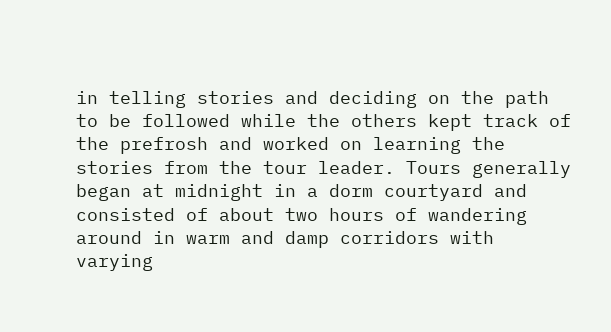in telling stories and deciding on the path to be followed while the others kept track of the prefrosh and worked on learning the stories from the tour leader. Tours generally began at midnight in a dorm courtyard and consisted of about two hours of wandering around in warm and damp corridors with varying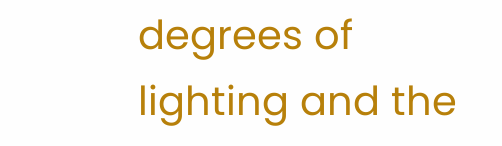degrees of lighting and the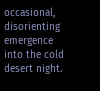occasional, disorienting emergence into the cold desert night.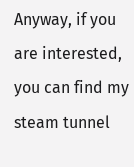Anyway, if you are interested, you can find my steam tunnel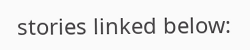stories linked below: